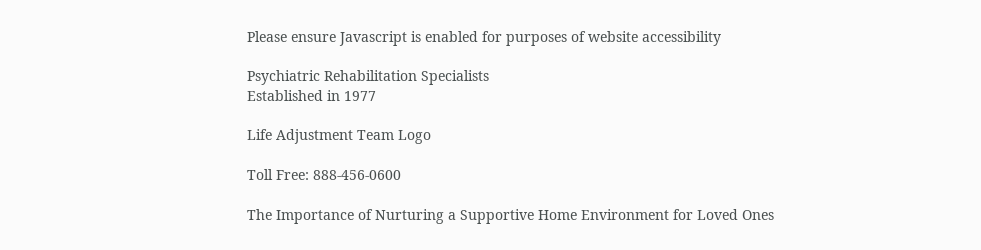Please ensure Javascript is enabled for purposes of website accessibility

Psychiatric Rehabilitation Specialists
Established in 1977

Life Adjustment Team Logo

Toll Free: 888-456-0600

The Importance of Nurturing a Supportive Home Environment for Loved Ones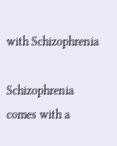with Schizophrenia

Schizophrenia comes with a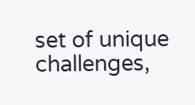set of unique challenges,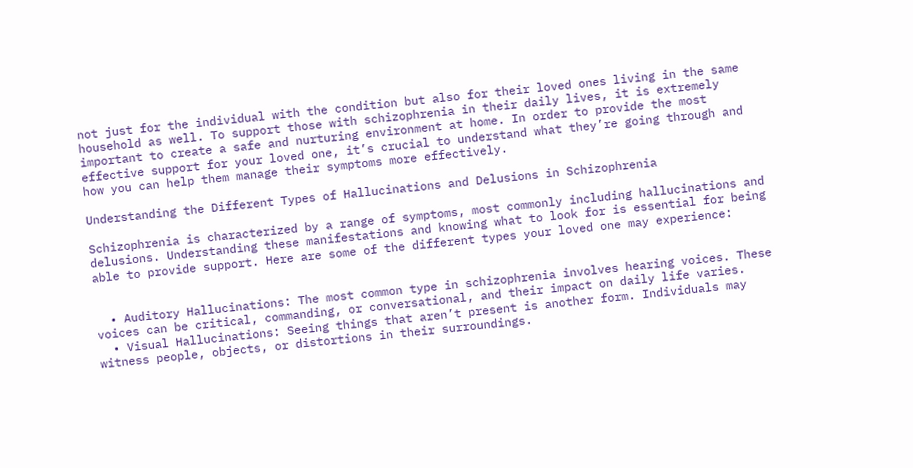not just for the individual with the condition but also for their loved ones living in the same household as well. To support those with schizophrenia in their daily lives, it is extremely important to create a safe and nurturing environment at home. In order to provide the most effective support for your loved one, it’s crucial to understand what they’re going through and how you can help them manage their symptoms more effectively.

Understanding the Different Types of Hallucinations and Delusions in Schizophrenia

Schizophrenia is characterized by a range of symptoms, most commonly including hallucinations and delusions. Understanding these manifestations and knowing what to look for is essential for being able to provide support. Here are some of the different types your loved one may experience:


  • Auditory Hallucinations: The most common type in schizophrenia involves hearing voices. These voices can be critical, commanding, or conversational, and their impact on daily life varies.
  • Visual Hallucinations: Seeing things that aren’t present is another form. Individuals may witness people, objects, or distortions in their surroundings.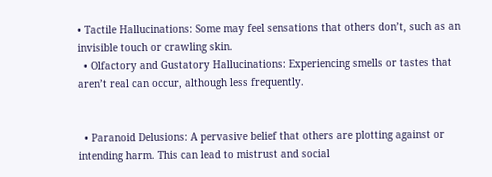• Tactile Hallucinations: Some may feel sensations that others don’t, such as an invisible touch or crawling skin.
  • Olfactory and Gustatory Hallucinations: Experiencing smells or tastes that aren’t real can occur, although less frequently.


  • Paranoid Delusions: A pervasive belief that others are plotting against or intending harm. This can lead to mistrust and social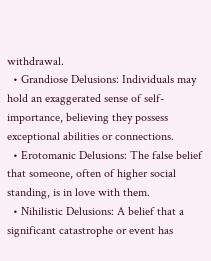withdrawal.
  • Grandiose Delusions: Individuals may hold an exaggerated sense of self-importance, believing they possess exceptional abilities or connections.
  • Erotomanic Delusions: The false belief that someone, often of higher social standing, is in love with them.
  • Nihilistic Delusions: A belief that a significant catastrophe or event has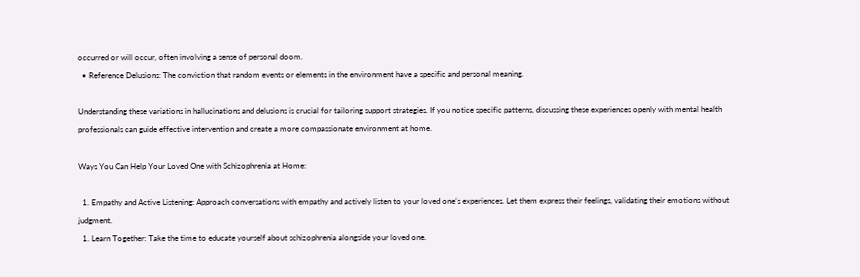occurred or will occur, often involving a sense of personal doom.
  • Reference Delusions: The conviction that random events or elements in the environment have a specific and personal meaning.

Understanding these variations in hallucinations and delusions is crucial for tailoring support strategies. If you notice specific patterns, discussing these experiences openly with mental health professionals can guide effective intervention and create a more compassionate environment at home.

Ways You Can Help Your Loved One with Schizophrenia at Home:

  1. Empathy and Active Listening: Approach conversations with empathy and actively listen to your loved one’s experiences. Let them express their feelings, validating their emotions without judgment.
  1. Learn Together: Take the time to educate yourself about schizophrenia alongside your loved one.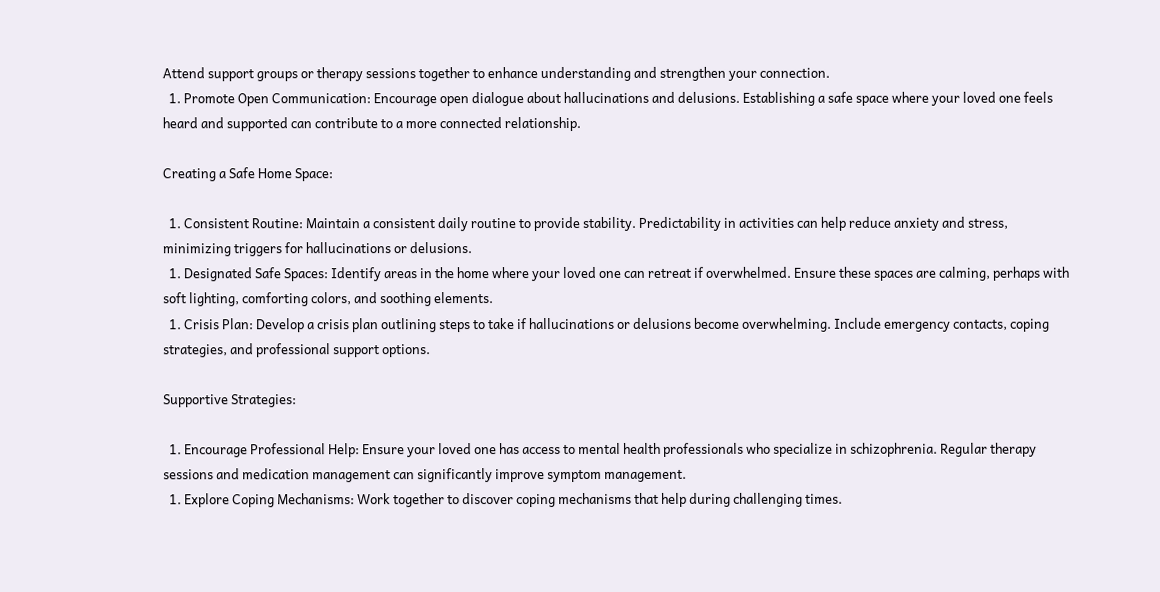Attend support groups or therapy sessions together to enhance understanding and strengthen your connection.
  1. Promote Open Communication: Encourage open dialogue about hallucinations and delusions. Establishing a safe space where your loved one feels heard and supported can contribute to a more connected relationship.

Creating a Safe Home Space:

  1. Consistent Routine: Maintain a consistent daily routine to provide stability. Predictability in activities can help reduce anxiety and stress, minimizing triggers for hallucinations or delusions.
  1. Designated Safe Spaces: Identify areas in the home where your loved one can retreat if overwhelmed. Ensure these spaces are calming, perhaps with soft lighting, comforting colors, and soothing elements.
  1. Crisis Plan: Develop a crisis plan outlining steps to take if hallucinations or delusions become overwhelming. Include emergency contacts, coping strategies, and professional support options.

Supportive Strategies:

  1. Encourage Professional Help: Ensure your loved one has access to mental health professionals who specialize in schizophrenia. Regular therapy sessions and medication management can significantly improve symptom management.
  1. Explore Coping Mechanisms: Work together to discover coping mechanisms that help during challenging times.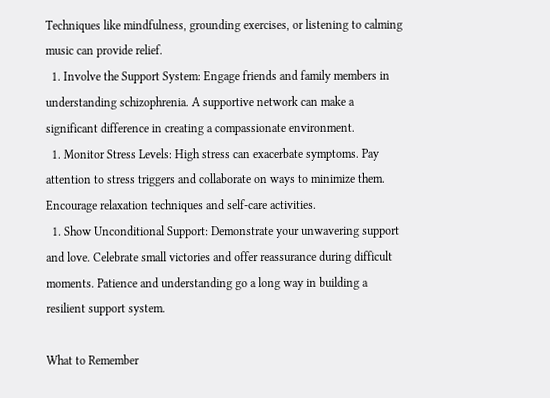Techniques like mindfulness, grounding exercises, or listening to calming music can provide relief.
  1. Involve the Support System: Engage friends and family members in understanding schizophrenia. A supportive network can make a significant difference in creating a compassionate environment.
  1. Monitor Stress Levels: High stress can exacerbate symptoms. Pay attention to stress triggers and collaborate on ways to minimize them. Encourage relaxation techniques and self-care activities.
  1. Show Unconditional Support: Demonstrate your unwavering support and love. Celebrate small victories and offer reassurance during difficult moments. Patience and understanding go a long way in building a resilient support system.

What to Remember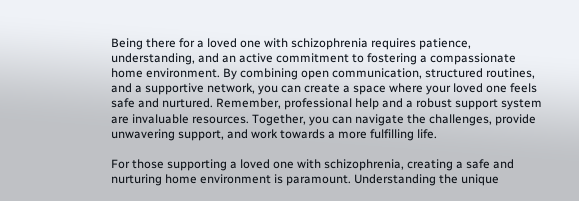Being there for a loved one with schizophrenia requires patience, understanding, and an active commitment to fostering a compassionate home environment. By combining open communication, structured routines, and a supportive network, you can create a space where your loved one feels safe and nurtured. Remember, professional help and a robust support system are invaluable resources. Together, you can navigate the challenges, provide unwavering support, and work towards a more fulfilling life.

For those supporting a loved one with schizophrenia, creating a safe and nurturing home environment is paramount. Understanding the unique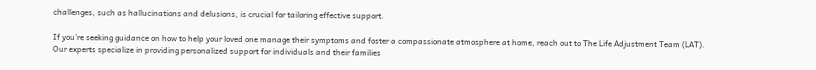challenges, such as hallucinations and delusions, is crucial for tailoring effective support.

If you’re seeking guidance on how to help your loved one manage their symptoms and foster a compassionate atmosphere at home, reach out to The Life Adjustment Team (LAT). Our experts specialize in providing personalized support for individuals and their families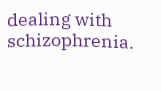dealing with schizophrenia.